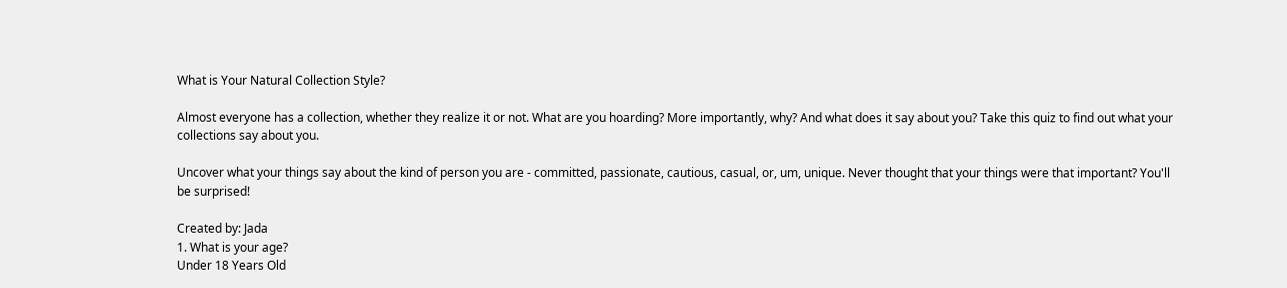What is Your Natural Collection Style?

Almost everyone has a collection, whether they realize it or not. What are you hoarding? More importantly, why? And what does it say about you? Take this quiz to find out what your collections say about you.

Uncover what your things say about the kind of person you are - committed, passionate, cautious, casual, or, um, unique. Never thought that your things were that important? You'll be surprised!

Created by: Jada
1. What is your age?
Under 18 Years Old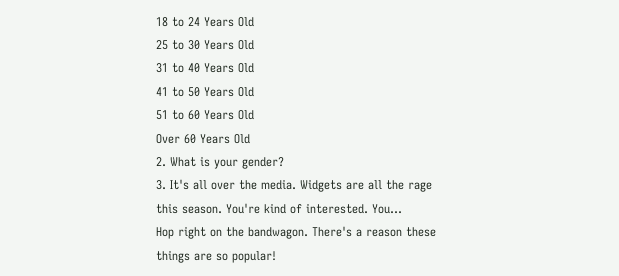18 to 24 Years Old
25 to 30 Years Old
31 to 40 Years Old
41 to 50 Years Old
51 to 60 Years Old
Over 60 Years Old
2. What is your gender?
3. It's all over the media. Widgets are all the rage this season. You're kind of interested. You...
Hop right on the bandwagon. There's a reason these things are so popular!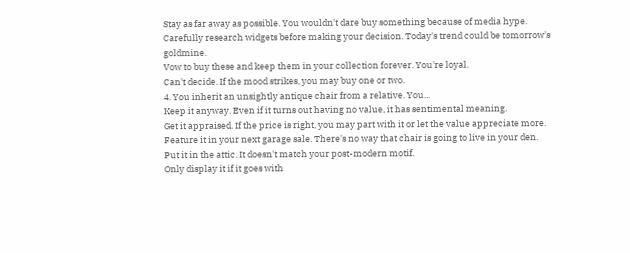Stay as far away as possible. You wouldn't dare buy something because of media hype.
Carefully research widgets before making your decision. Today's trend could be tomorrow's goldmine.
Vow to buy these and keep them in your collection forever. You're loyal.
Can't decide. If the mood strikes, you may buy one or two.
4. You inherit an unsightly antique chair from a relative. You...
Keep it anyway. Even if it turns out having no value, it has sentimental meaning.
Get it appraised. If the price is right, you may part with it or let the value appreciate more.
Feature it in your next garage sale. There's no way that chair is going to live in your den.
Put it in the attic. It doesn't match your post-modern motif.
Only display it if it goes with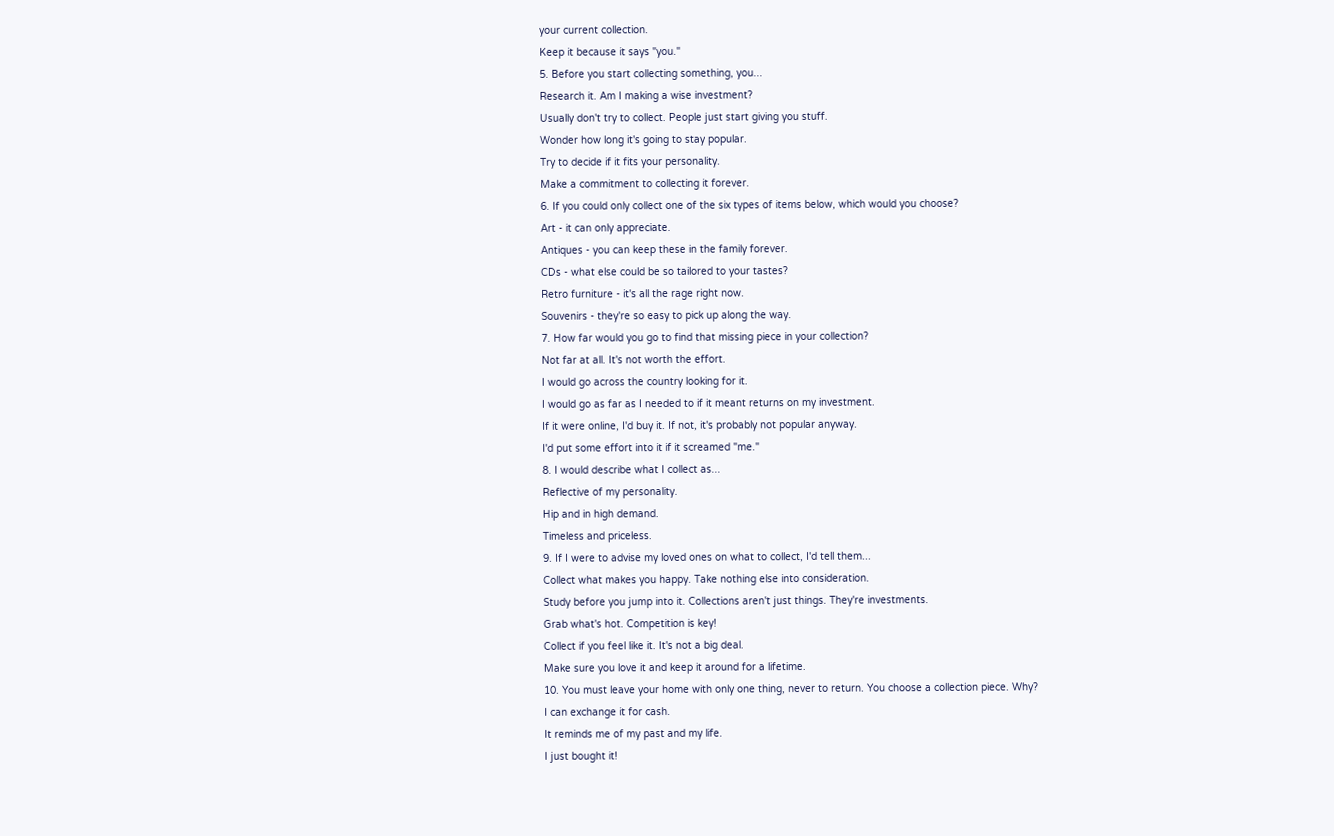your current collection.
Keep it because it says "you."
5. Before you start collecting something, you...
Research it. Am I making a wise investment?
Usually don't try to collect. People just start giving you stuff.
Wonder how long it's going to stay popular.
Try to decide if it fits your personality.
Make a commitment to collecting it forever.
6. If you could only collect one of the six types of items below, which would you choose?
Art - it can only appreciate.
Antiques - you can keep these in the family forever.
CDs - what else could be so tailored to your tastes?
Retro furniture - it's all the rage right now.
Souvenirs - they're so easy to pick up along the way.
7. How far would you go to find that missing piece in your collection?
Not far at all. It's not worth the effort.
I would go across the country looking for it.
I would go as far as I needed to if it meant returns on my investment.
If it were online, I'd buy it. If not, it's probably not popular anyway.
I'd put some effort into it if it screamed "me."
8. I would describe what I collect as...
Reflective of my personality.
Hip and in high demand.
Timeless and priceless.
9. If I were to advise my loved ones on what to collect, I'd tell them...
Collect what makes you happy. Take nothing else into consideration.
Study before you jump into it. Collections aren't just things. They're investments.
Grab what's hot. Competition is key!
Collect if you feel like it. It's not a big deal.
Make sure you love it and keep it around for a lifetime.
10. You must leave your home with only one thing, never to return. You choose a collection piece. Why?
I can exchange it for cash.
It reminds me of my past and my life.
I just bought it!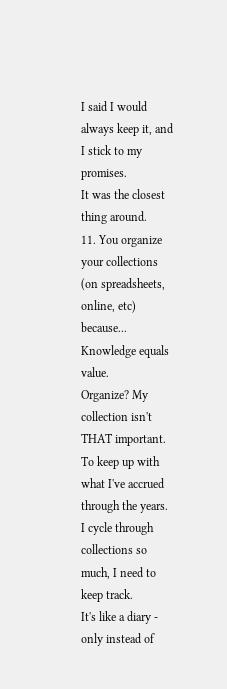I said I would always keep it, and I stick to my promises.
It was the closest thing around.
11. You organize your collections (on spreadsheets, online, etc) because...
Knowledge equals value.
Organize? My collection isn't THAT important.
To keep up with what I've accrued through the years.
I cycle through collections so much, I need to keep track.
It's like a diary - only instead of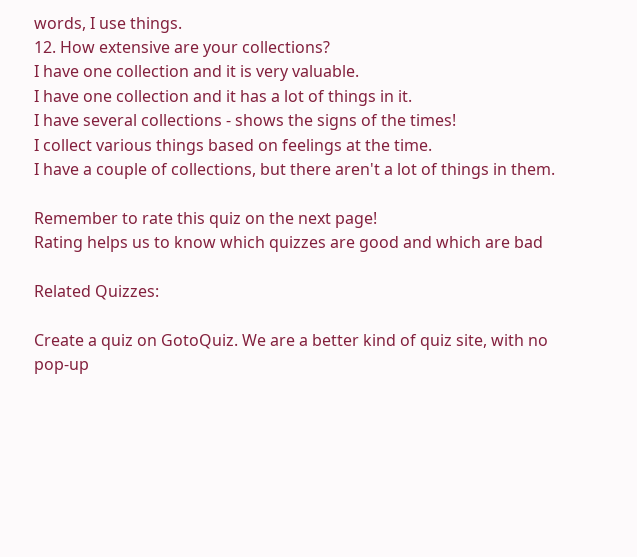words, I use things.
12. How extensive are your collections?
I have one collection and it is very valuable.
I have one collection and it has a lot of things in it.
I have several collections - shows the signs of the times!
I collect various things based on feelings at the time.
I have a couple of collections, but there aren't a lot of things in them.

Remember to rate this quiz on the next page!
Rating helps us to know which quizzes are good and which are bad

Related Quizzes:

Create a quiz on GotoQuiz. We are a better kind of quiz site, with no pop-up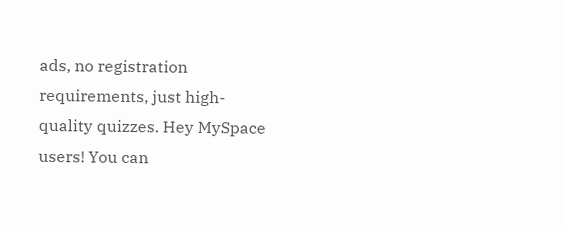ads, no registration requirements, just high-quality quizzes. Hey MySpace users! You can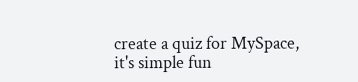create a quiz for MySpace, it's simple fun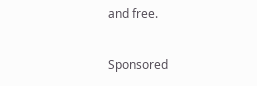and free.

Sponsored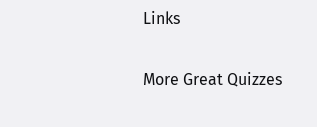Links

More Great Quizzes